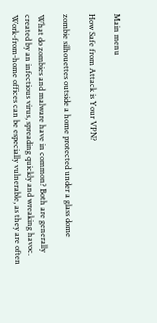Main menu

How Safe from Attack is Your VPN?

zombie silhouettes outside a home protected under a glass dome

What do zombies and malware have in common? Both are generally created by an infectious virus, spreading quickly and wreaking havoc. Work-from-home offices can be especially vulnerable, as they are often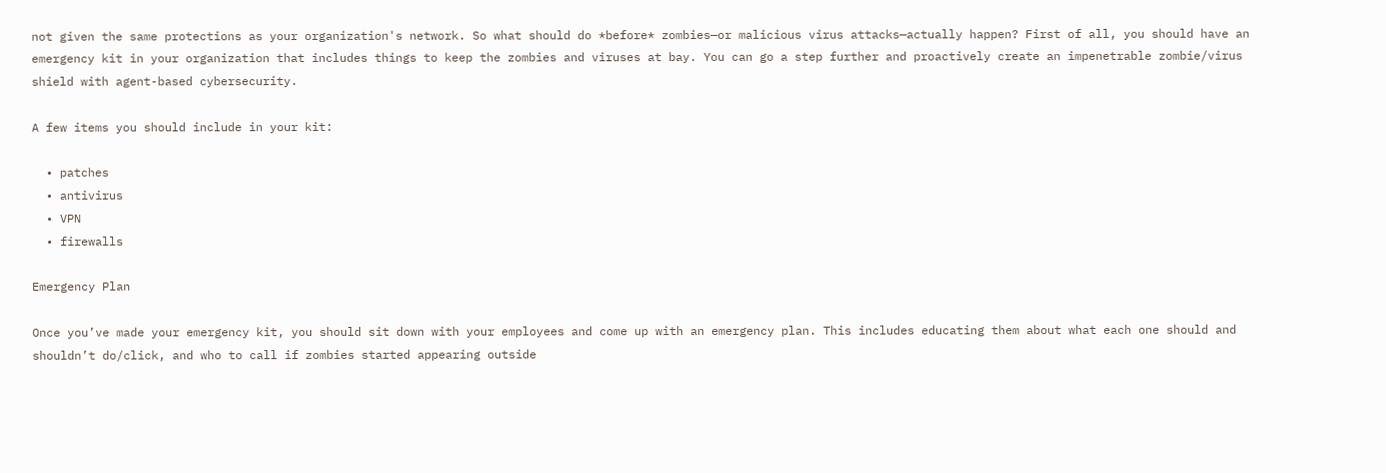not given the same protections as your organization's network. So what should do *before* zombies—or malicious virus attacks—actually happen? First of all, you should have an emergency kit in your organization that includes things to keep the zombies and viruses at bay. You can go a step further and proactively create an impenetrable zombie/virus shield with agent-based cybersecurity.

A few items you should include in your kit:

  • patches
  • antivirus
  • VPN
  • firewalls

Emergency Plan

Once you’ve made your emergency kit, you should sit down with your employees and come up with an emergency plan. This includes educating them about what each one should and shouldn’t do/click, and who to call if zombies started appearing outside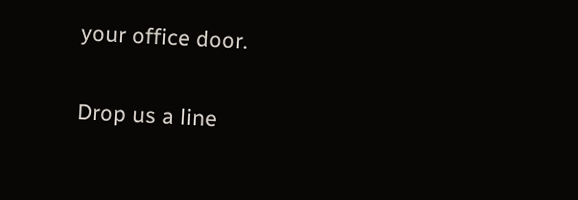your office door.

Drop us a line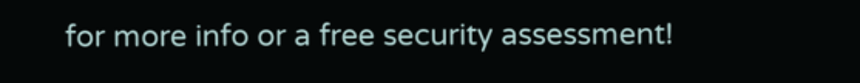for more info or a free security assessment!